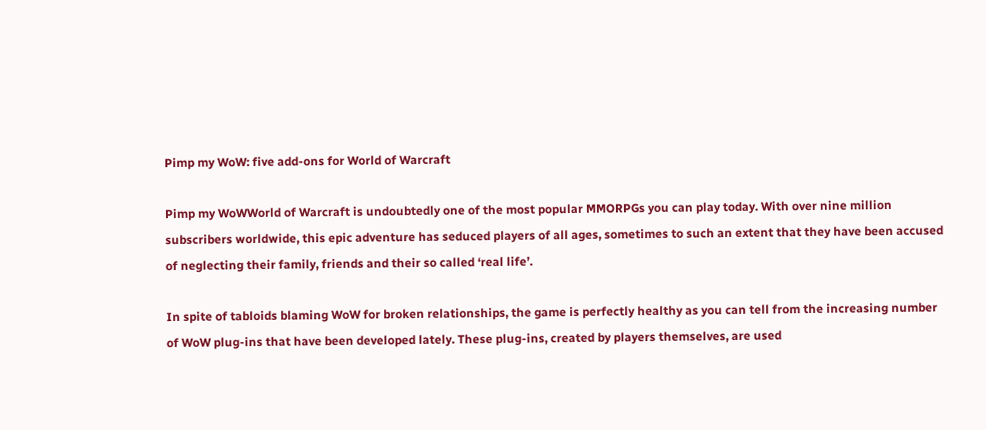Pimp my WoW: five add-ons for World of Warcraft

Pimp my WoWWorld of Warcraft is undoubtedly one of the most popular MMORPGs you can play today. With over nine million subscribers worldwide, this epic adventure has seduced players of all ages, sometimes to such an extent that they have been accused of neglecting their family, friends and their so called ‘real life’.

In spite of tabloids blaming WoW for broken relationships, the game is perfectly healthy as you can tell from the increasing number of WoW plug-ins that have been developed lately. These plug-ins, created by players themselves, are used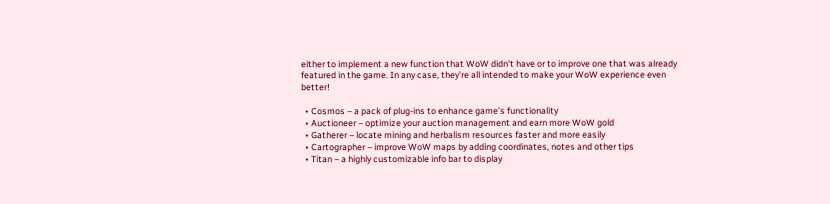either to implement a new function that WoW didn’t have or to improve one that was already featured in the game. In any case, they’re all intended to make your WoW experience even better!

  • Cosmos – a pack of plug-ins to enhance game’s functionality
  • Auctioneer – optimize your auction management and earn more WoW gold
  • Gatherer – locate mining and herbalism resources faster and more easily
  • Cartographer – improve WoW maps by adding coordinates, notes and other tips
  • Titan – a highly customizable info bar to display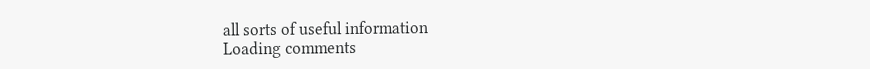all sorts of useful information
Loading comments